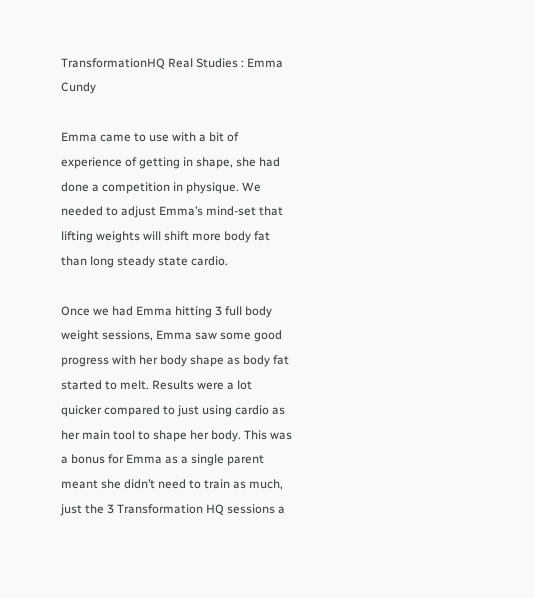TransformationHQ Real Studies : Emma Cundy

Emma came to use with a bit of experience of getting in shape, she had done a competition in physique. We needed to adjust Emma’s mind-set that lifting weights will shift more body fat than long steady state cardio.

Once we had Emma hitting 3 full body weight sessions, Emma saw some good progress with her body shape as body fat started to melt. Results were a lot quicker compared to just using cardio as her main tool to shape her body. This was a bonus for Emma as a single parent meant she didn’t need to train as much, just the 3 Transformation HQ sessions a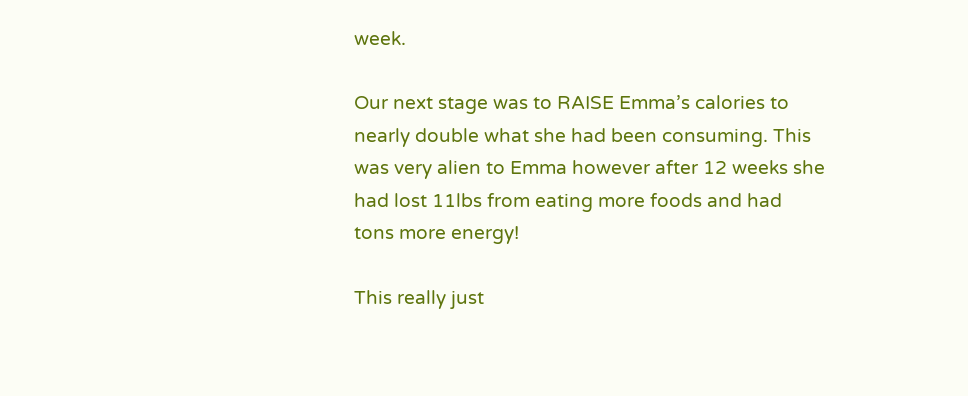week.

Our next stage was to RAISE Emma’s calories to nearly double what she had been consuming. This was very alien to Emma however after 12 weeks she had lost 11lbs from eating more foods and had tons more energy!

This really just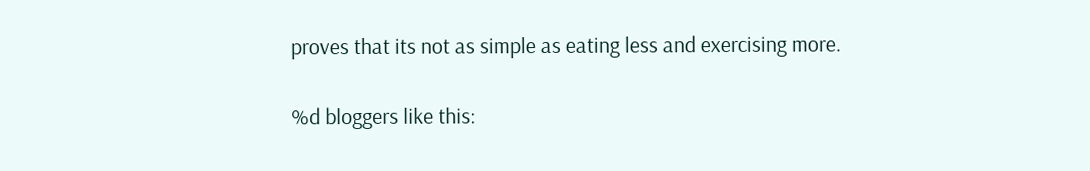proves that its not as simple as eating less and exercising more.

%d bloggers like this: